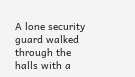A lone security guard walked through the halls with a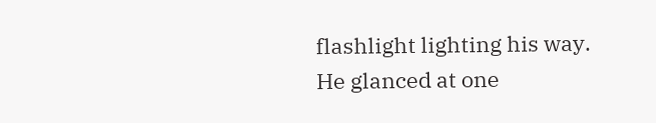flashlight lighting his way. He glanced at one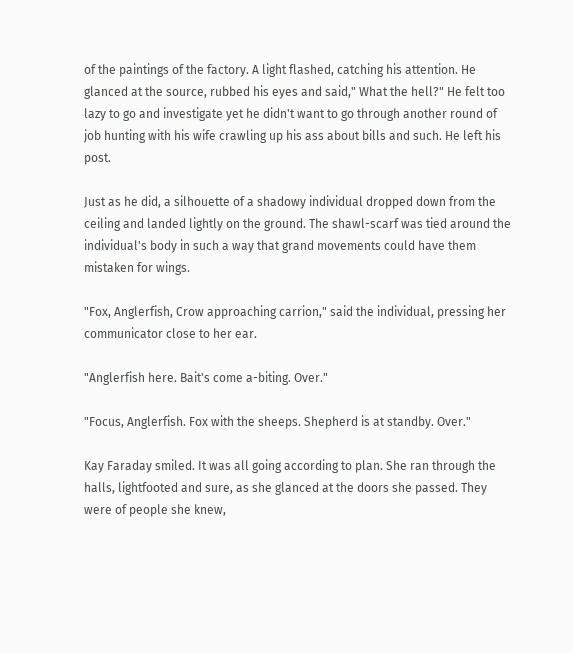of the paintings of the factory. A light flashed, catching his attention. He glanced at the source, rubbed his eyes and said," What the hell?" He felt too lazy to go and investigate yet he didn't want to go through another round of job hunting with his wife crawling up his ass about bills and such. He left his post.

Just as he did, a silhouette of a shadowy individual dropped down from the ceiling and landed lightly on the ground. The shawl-scarf was tied around the individual's body in such a way that grand movements could have them mistaken for wings.

"Fox, Anglerfish, Crow approaching carrion," said the individual, pressing her communicator close to her ear.

"Anglerfish here. Bait's come a-biting. Over."

"Focus, Anglerfish. Fox with the sheeps. Shepherd is at standby. Over."

Kay Faraday smiled. It was all going according to plan. She ran through the halls, lightfooted and sure, as she glanced at the doors she passed. They were of people she knew,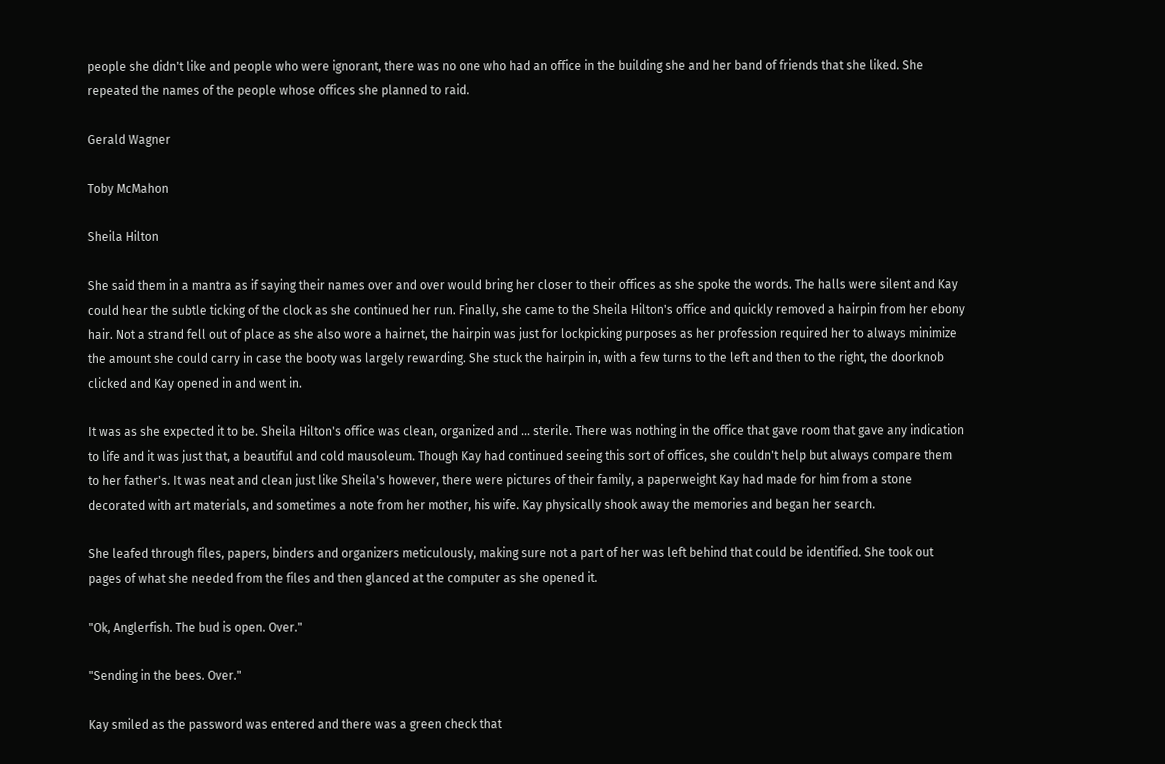people she didn't like and people who were ignorant, there was no one who had an office in the building she and her band of friends that she liked. She repeated the names of the people whose offices she planned to raid.

Gerald Wagner

Toby McMahon

Sheila Hilton

She said them in a mantra as if saying their names over and over would bring her closer to their offices as she spoke the words. The halls were silent and Kay could hear the subtle ticking of the clock as she continued her run. Finally, she came to the Sheila Hilton's office and quickly removed a hairpin from her ebony hair. Not a strand fell out of place as she also wore a hairnet, the hairpin was just for lockpicking purposes as her profession required her to always minimize the amount she could carry in case the booty was largely rewarding. She stuck the hairpin in, with a few turns to the left and then to the right, the doorknob clicked and Kay opened in and went in.

It was as she expected it to be. Sheila Hilton's office was clean, organized and … sterile. There was nothing in the office that gave room that gave any indication to life and it was just that, a beautiful and cold mausoleum. Though Kay had continued seeing this sort of offices, she couldn't help but always compare them to her father's. It was neat and clean just like Sheila's however, there were pictures of their family, a paperweight Kay had made for him from a stone decorated with art materials, and sometimes a note from her mother, his wife. Kay physically shook away the memories and began her search.

She leafed through files, papers, binders and organizers meticulously, making sure not a part of her was left behind that could be identified. She took out pages of what she needed from the files and then glanced at the computer as she opened it.

"Ok, Anglerfish. The bud is open. Over."

"Sending in the bees. Over."

Kay smiled as the password was entered and there was a green check that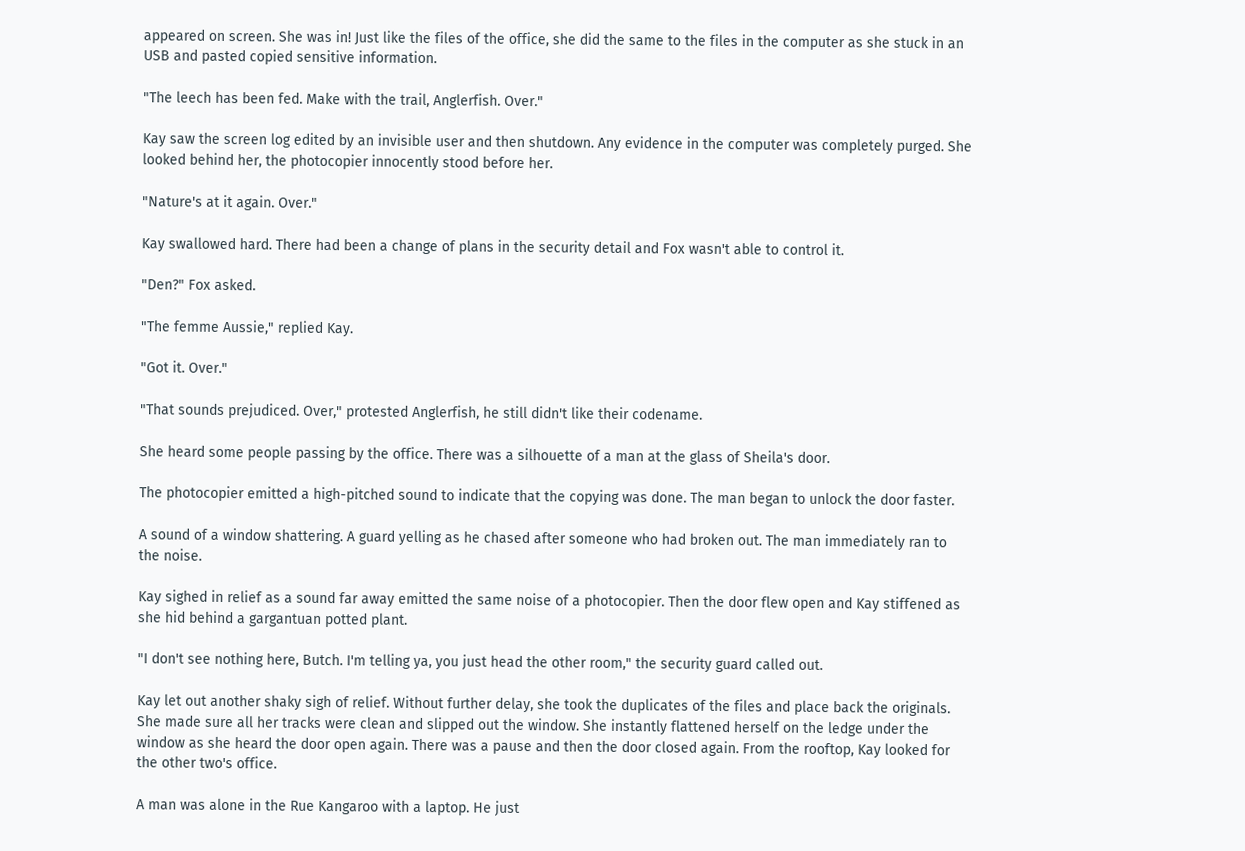appeared on screen. She was in! Just like the files of the office, she did the same to the files in the computer as she stuck in an USB and pasted copied sensitive information.

"The leech has been fed. Make with the trail, Anglerfish. Over."

Kay saw the screen log edited by an invisible user and then shutdown. Any evidence in the computer was completely purged. She looked behind her, the photocopier innocently stood before her.

"Nature's at it again. Over."

Kay swallowed hard. There had been a change of plans in the security detail and Fox wasn't able to control it.

"Den?" Fox asked.

"The femme Aussie," replied Kay.

"Got it. Over."

"That sounds prejudiced. Over," protested Anglerfish, he still didn't like their codename.

She heard some people passing by the office. There was a silhouette of a man at the glass of Sheila's door.

The photocopier emitted a high-pitched sound to indicate that the copying was done. The man began to unlock the door faster.

A sound of a window shattering. A guard yelling as he chased after someone who had broken out. The man immediately ran to the noise.

Kay sighed in relief as a sound far away emitted the same noise of a photocopier. Then the door flew open and Kay stiffened as she hid behind a gargantuan potted plant.

"I don't see nothing here, Butch. I'm telling ya, you just head the other room," the security guard called out.

Kay let out another shaky sigh of relief. Without further delay, she took the duplicates of the files and place back the originals. She made sure all her tracks were clean and slipped out the window. She instantly flattened herself on the ledge under the window as she heard the door open again. There was a pause and then the door closed again. From the rooftop, Kay looked for the other two's office.

A man was alone in the Rue Kangaroo with a laptop. He just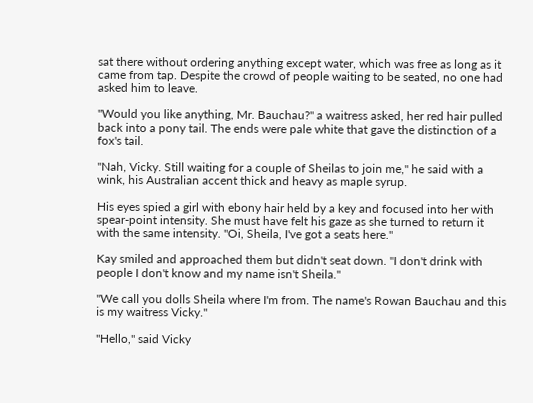sat there without ordering anything except water, which was free as long as it came from tap. Despite the crowd of people waiting to be seated, no one had asked him to leave.

"Would you like anything, Mr. Bauchau?" a waitress asked, her red hair pulled back into a pony tail. The ends were pale white that gave the distinction of a fox's tail.

"Nah, Vicky. Still waiting for a couple of Sheilas to join me," he said with a wink, his Australian accent thick and heavy as maple syrup.

His eyes spied a girl with ebony hair held by a key and focused into her with spear-point intensity. She must have felt his gaze as she turned to return it with the same intensity. "Oi, Sheila, I've got a seats here."

Kay smiled and approached them but didn't seat down. "I don't drink with people I don't know and my name isn't Sheila."

"We call you dolls Sheila where I'm from. The name's Rowan Bauchau and this is my waitress Vicky."

"Hello," said Vicky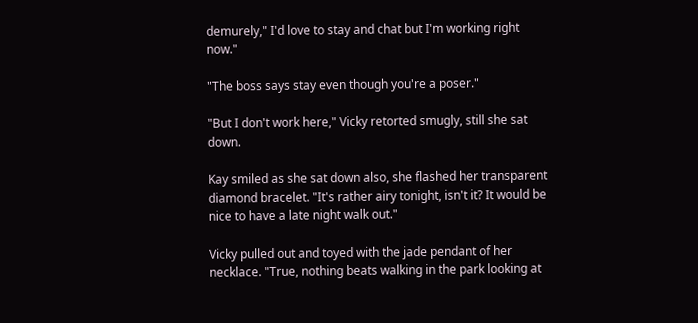demurely," I'd love to stay and chat but I'm working right now."

"The boss says stay even though you're a poser."

"But I don't work here," Vicky retorted smugly, still she sat down.

Kay smiled as she sat down also, she flashed her transparent diamond bracelet. "It's rather airy tonight, isn't it? It would be nice to have a late night walk out."

Vicky pulled out and toyed with the jade pendant of her necklace. "True, nothing beats walking in the park looking at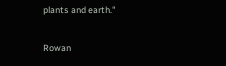plants and earth."

Rowan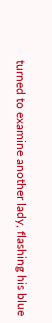turned to examine another lady, flashing his blue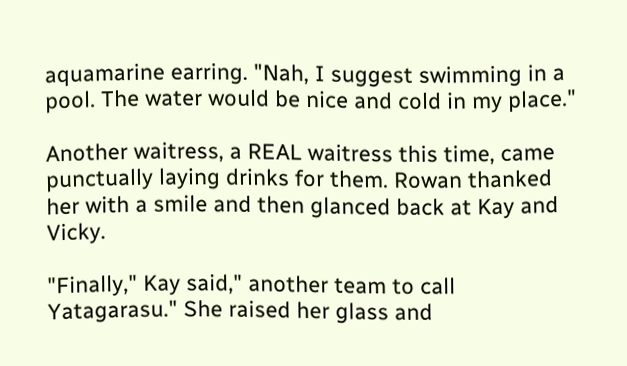aquamarine earring. "Nah, I suggest swimming in a pool. The water would be nice and cold in my place."

Another waitress, a REAL waitress this time, came punctually laying drinks for them. Rowan thanked her with a smile and then glanced back at Kay and Vicky.

"Finally," Kay said," another team to call Yatagarasu." She raised her glass and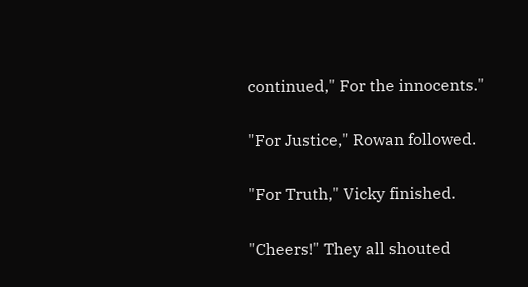continued," For the innocents."

"For Justice," Rowan followed.

"For Truth," Vicky finished.

"Cheers!" They all shouted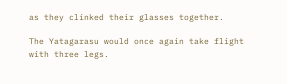as they clinked their glasses together.

The Yatagarasu would once again take flight with three legs.